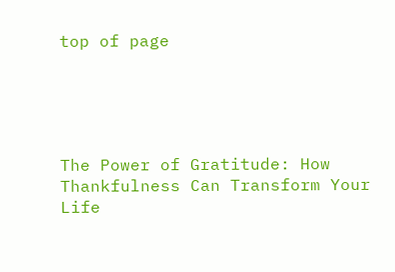top of page





The Power of Gratitude: How Thankfulness Can Transform Your Life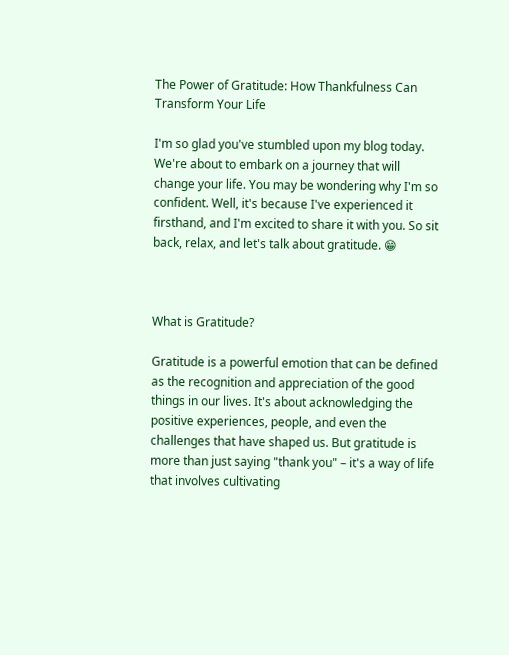The Power of Gratitude: How Thankfulness Can Transform Your Life

I'm so glad you've stumbled upon my blog today. We're about to embark on a journey that will change your life. You may be wondering why I'm so confident. Well, it's because I've experienced it firsthand, and I'm excited to share it with you. So sit back, relax, and let's talk about gratitude. 😁



What is Gratitude?

Gratitude is a powerful emotion that can be defined as the recognition and appreciation of the good things in our lives. It's about acknowledging the positive experiences, people, and even the challenges that have shaped us. But gratitude is more than just saying "thank you" – it's a way of life that involves cultivating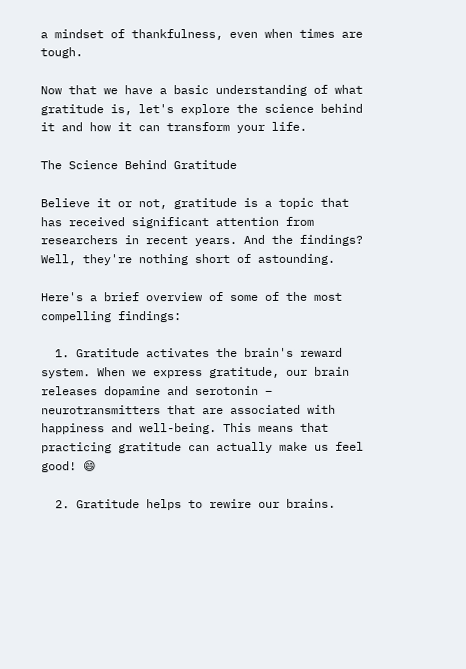a mindset of thankfulness, even when times are tough.

Now that we have a basic understanding of what gratitude is, let's explore the science behind it and how it can transform your life.

The Science Behind Gratitude

Believe it or not, gratitude is a topic that has received significant attention from researchers in recent years. And the findings? Well, they're nothing short of astounding.

Here's a brief overview of some of the most compelling findings:

  1. Gratitude activates the brain's reward system. When we express gratitude, our brain releases dopamine and serotonin – neurotransmitters that are associated with happiness and well-being. This means that practicing gratitude can actually make us feel good! 😄

  2. Gratitude helps to rewire our brains.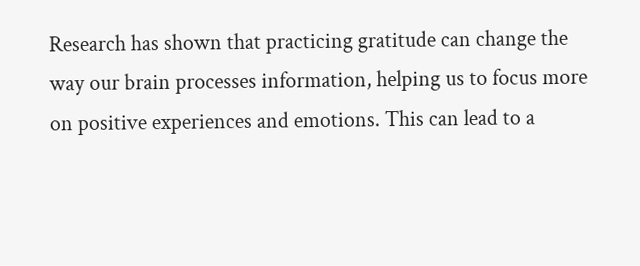Research has shown that practicing gratitude can change the way our brain processes information, helping us to focus more on positive experiences and emotions. This can lead to a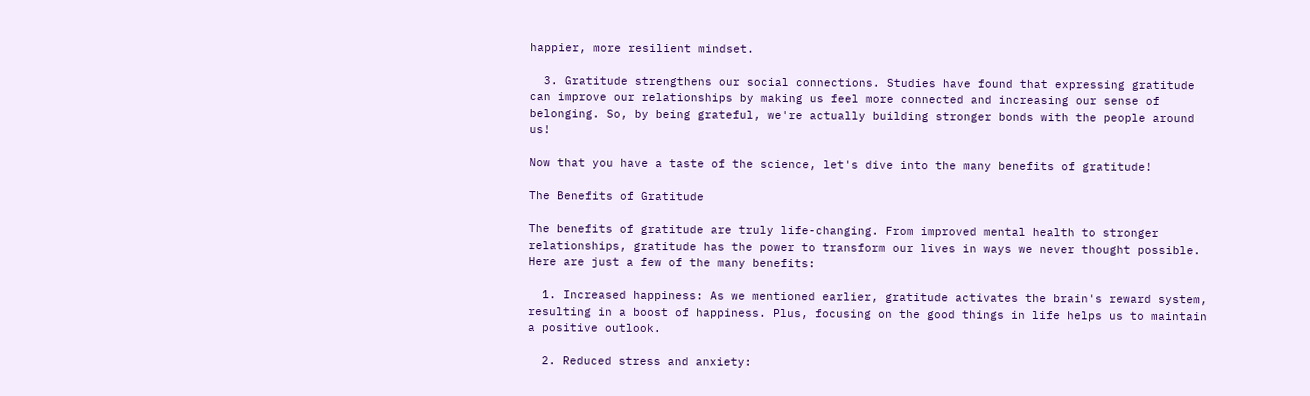happier, more resilient mindset.

  3. Gratitude strengthens our social connections. Studies have found that expressing gratitude can improve our relationships by making us feel more connected and increasing our sense of belonging. So, by being grateful, we're actually building stronger bonds with the people around us!

Now that you have a taste of the science, let's dive into the many benefits of gratitude!

The Benefits of Gratitude

The benefits of gratitude are truly life-changing. From improved mental health to stronger relationships, gratitude has the power to transform our lives in ways we never thought possible. Here are just a few of the many benefits:

  1. Increased happiness: As we mentioned earlier, gratitude activates the brain's reward system, resulting in a boost of happiness. Plus, focusing on the good things in life helps us to maintain a positive outlook.

  2. Reduced stress and anxiety: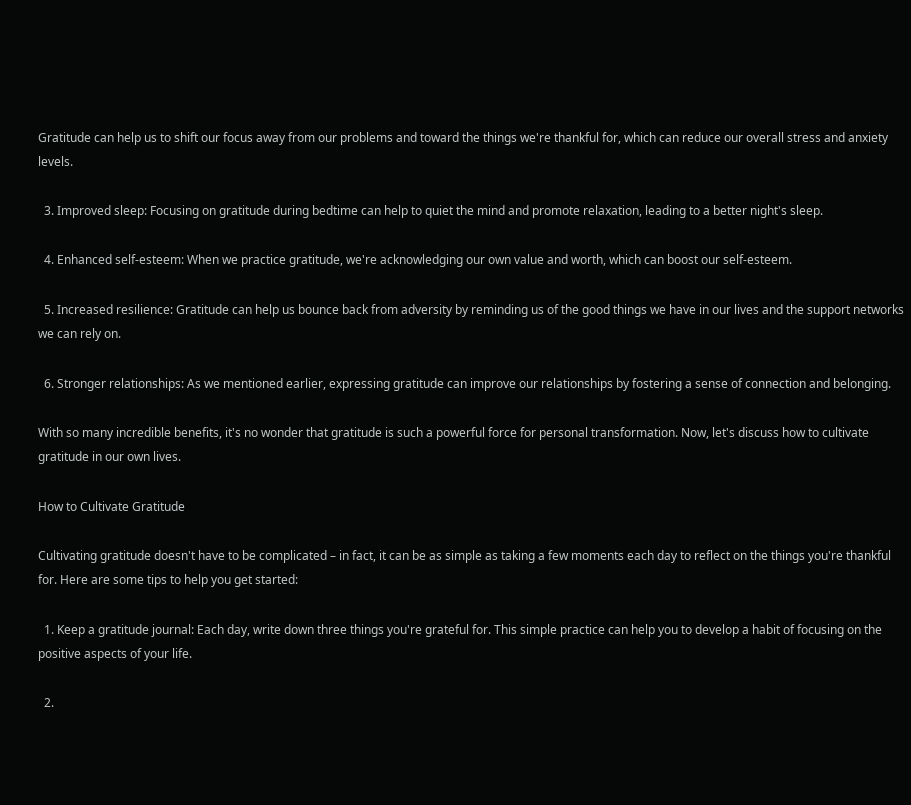Gratitude can help us to shift our focus away from our problems and toward the things we're thankful for, which can reduce our overall stress and anxiety levels.

  3. Improved sleep: Focusing on gratitude during bedtime can help to quiet the mind and promote relaxation, leading to a better night's sleep.

  4. Enhanced self-esteem: When we practice gratitude, we're acknowledging our own value and worth, which can boost our self-esteem.

  5. Increased resilience: Gratitude can help us bounce back from adversity by reminding us of the good things we have in our lives and the support networks we can rely on.

  6. Stronger relationships: As we mentioned earlier, expressing gratitude can improve our relationships by fostering a sense of connection and belonging.

With so many incredible benefits, it's no wonder that gratitude is such a powerful force for personal transformation. Now, let's discuss how to cultivate gratitude in our own lives.

How to Cultivate Gratitude

Cultivating gratitude doesn't have to be complicated – in fact, it can be as simple as taking a few moments each day to reflect on the things you're thankful for. Here are some tips to help you get started:

  1. Keep a gratitude journal: Each day, write down three things you're grateful for. This simple practice can help you to develop a habit of focusing on the positive aspects of your life.

  2.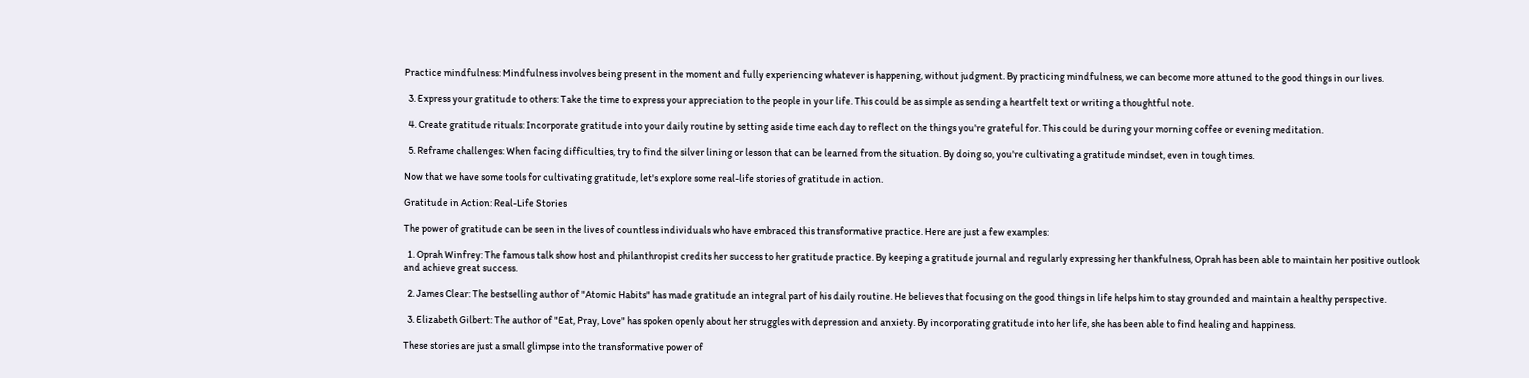Practice mindfulness: Mindfulness involves being present in the moment and fully experiencing whatever is happening, without judgment. By practicing mindfulness, we can become more attuned to the good things in our lives.

  3. Express your gratitude to others: Take the time to express your appreciation to the people in your life. This could be as simple as sending a heartfelt text or writing a thoughtful note.

  4. Create gratitude rituals: Incorporate gratitude into your daily routine by setting aside time each day to reflect on the things you're grateful for. This could be during your morning coffee or evening meditation.

  5. Reframe challenges: When facing difficulties, try to find the silver lining or lesson that can be learned from the situation. By doing so, you're cultivating a gratitude mindset, even in tough times.

Now that we have some tools for cultivating gratitude, let's explore some real-life stories of gratitude in action.

Gratitude in Action: Real-Life Stories

The power of gratitude can be seen in the lives of countless individuals who have embraced this transformative practice. Here are just a few examples:

  1. Oprah Winfrey: The famous talk show host and philanthropist credits her success to her gratitude practice. By keeping a gratitude journal and regularly expressing her thankfulness, Oprah has been able to maintain her positive outlook and achieve great success.

  2. James Clear: The bestselling author of "Atomic Habits" has made gratitude an integral part of his daily routine. He believes that focusing on the good things in life helps him to stay grounded and maintain a healthy perspective.

  3. Elizabeth Gilbert: The author of "Eat, Pray, Love" has spoken openly about her struggles with depression and anxiety. By incorporating gratitude into her life, she has been able to find healing and happiness.

These stories are just a small glimpse into the transformative power of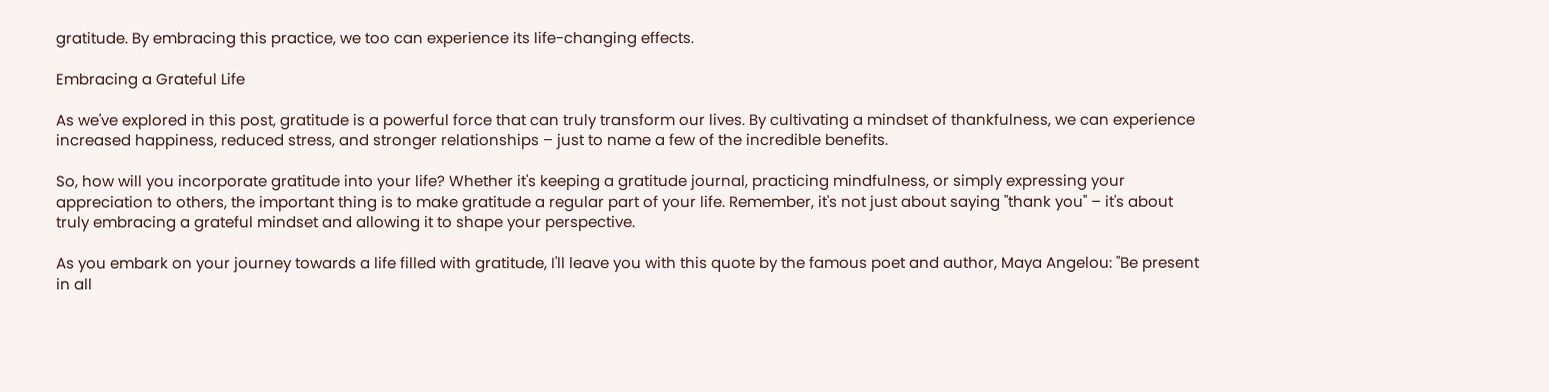gratitude. By embracing this practice, we too can experience its life-changing effects.

Embracing a Grateful Life

As we've explored in this post, gratitude is a powerful force that can truly transform our lives. By cultivating a mindset of thankfulness, we can experience increased happiness, reduced stress, and stronger relationships – just to name a few of the incredible benefits.

So, how will you incorporate gratitude into your life? Whether it's keeping a gratitude journal, practicing mindfulness, or simply expressing your appreciation to others, the important thing is to make gratitude a regular part of your life. Remember, it's not just about saying "thank you" – it's about truly embracing a grateful mindset and allowing it to shape your perspective.

As you embark on your journey towards a life filled with gratitude, I'll leave you with this quote by the famous poet and author, Maya Angelou: "Be present in all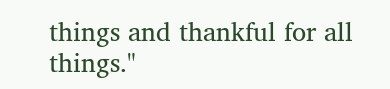things and thankful for all things."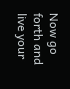Now go forth and live your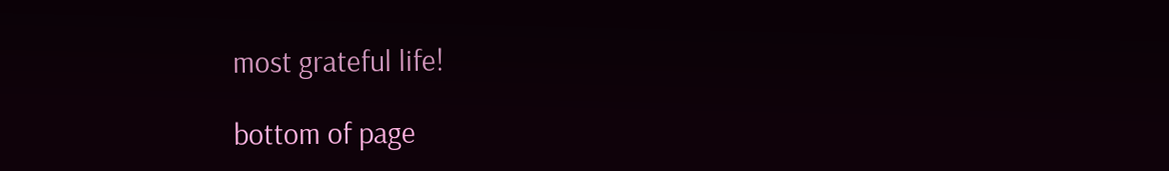most grateful life!

bottom of page